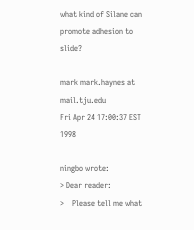what kind of Silane can promote adhesion to slide?

mark mark.haynes at mail.tju.edu
Fri Apr 24 17:00:37 EST 1998

ningbo wrote:
> Dear reader:
>    Please tell me what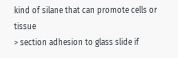kind of silane that can promote cells or tissue
> section adhesion to glass slide if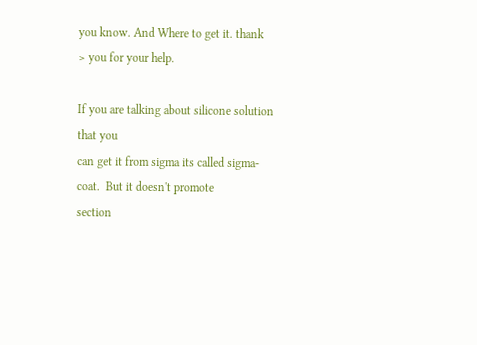you know. And Where to get it. thank
> you for your help.

If you are talking about silicone solution that you
can get it from sigma its called sigma-coat.  But it doesn't promote
section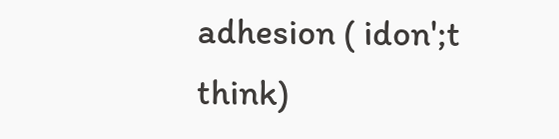adhesion ( idon';t think)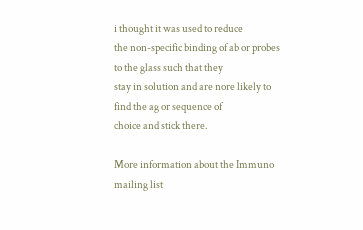i thought it was used to reduce
the non-specific binding of ab or probes to the glass such that they
stay in solution and are nore likely to find the ag or sequence of
choice and stick there.

More information about the Immuno mailing list